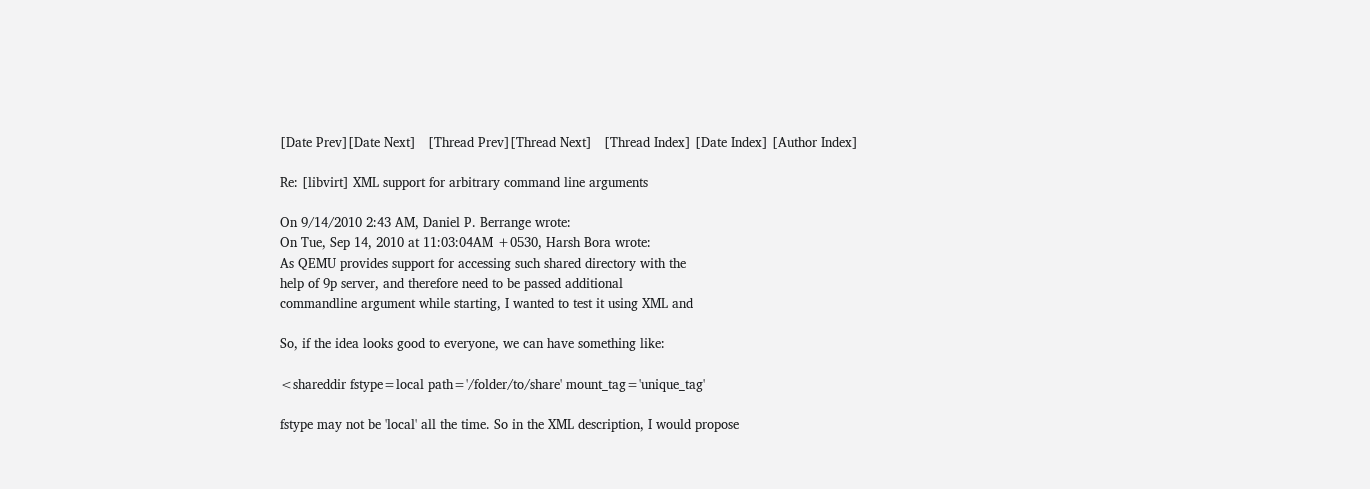[Date Prev][Date Next]   [Thread Prev][Thread Next]   [Thread Index] [Date Index] [Author Index]

Re: [libvirt] XML support for arbitrary command line arguments

On 9/14/2010 2:43 AM, Daniel P. Berrange wrote:
On Tue, Sep 14, 2010 at 11:03:04AM +0530, Harsh Bora wrote:
As QEMU provides support for accessing such shared directory with the
help of 9p server, and therefore need to be passed additional
commandline argument while starting, I wanted to test it using XML and

So, if the idea looks good to everyone, we can have something like:

<shareddir fstype=local path='/folder/to/share' mount_tag='unique_tag'

fstype may not be 'local' all the time. So in the XML description, I would propose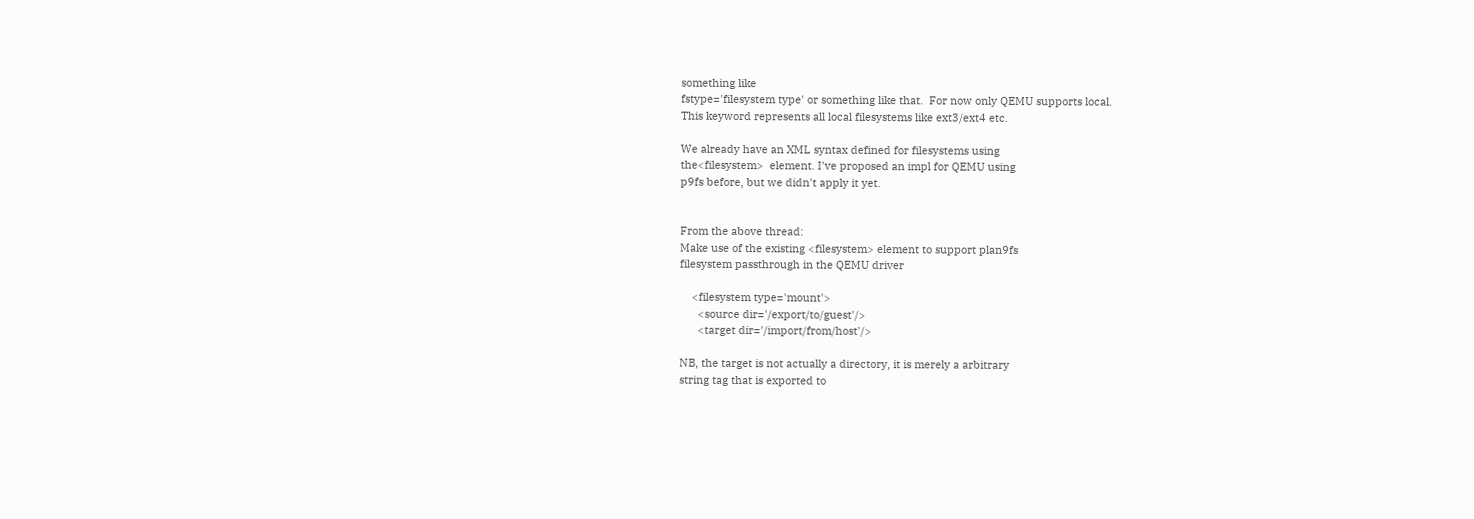something like
fstype='filesystem type' or something like that.  For now only QEMU supports local.
This keyword represents all local filesystems like ext3/ext4 etc.

We already have an XML syntax defined for filesystems using
the<filesystem>  element. I've proposed an impl for QEMU using
p9fs before, but we didn't apply it yet.


From the above thread:
Make use of the existing <filesystem> element to support plan9fs
filesystem passthrough in the QEMU driver

    <filesystem type='mount'>
      <source dir='/export/to/guest'/>
      <target dir='/import/from/host'/>

NB, the target is not actually a directory, it is merely a arbitrary
string tag that is exported to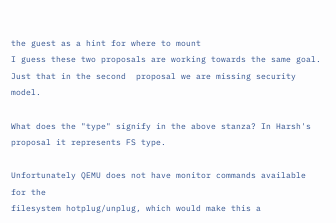the guest as a hint for where to mount
I guess these two proposals are working towards the same goal.
Just that in the second  proposal we are missing security model.

What does the "type" signify in the above stanza? In Harsh's proposal it represents FS type.

Unfortunately QEMU does not have monitor commands available for the
filesystem hotplug/unplug, which would make this a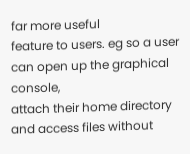far more useful
feature to users. eg so a user can open up the graphical console,
attach their home directory and access files without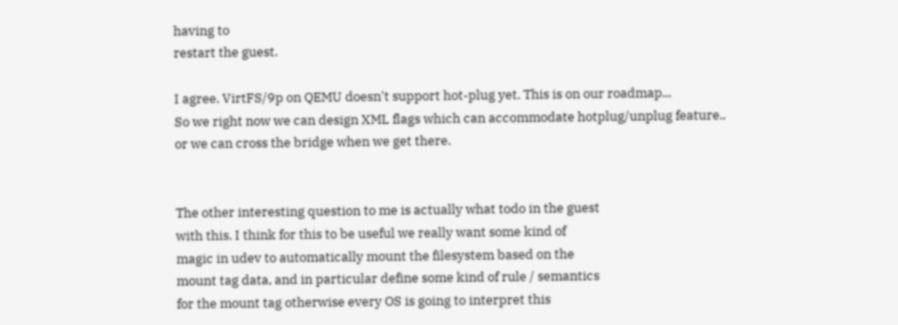having to
restart the guest.

I agree. VirtFS/9p on QEMU doesn't support hot-plug yet. This is on our roadmap...
So we right now we can design XML flags which can accommodate hotplug/unplug feature..
or we can cross the bridge when we get there.


The other interesting question to me is actually what todo in the guest
with this. I think for this to be useful we really want some kind of
magic in udev to automatically mount the filesystem based on the
mount tag data, and in particular define some kind of rule / semantics
for the mount tag otherwise every OS is going to interpret this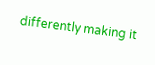differently making it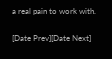a real pain to work with.


[Date Prev][Date Next]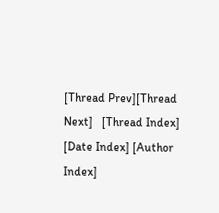[Thread Prev][Thread Next]   [Thread Index] [Date Index] [Author Index]